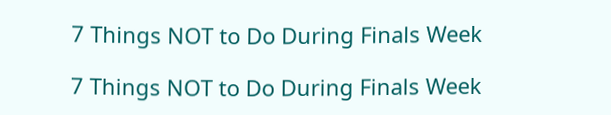7 Things NOT to Do During Finals Week

7 Things NOT to Do During Finals Week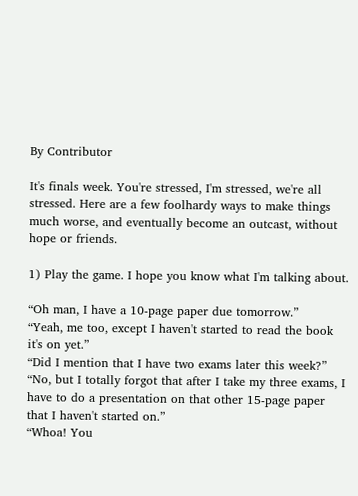By Contributor

It's finals week. You're stressed, I'm stressed, we're all stressed. Here are a few foolhardy ways to make things much worse, and eventually become an outcast, without hope or friends.

1) Play the game. I hope you know what I'm talking about.

“Oh man, I have a 10-page paper due tomorrow.”
“Yeah, me too, except I haven't started to read the book it's on yet.”
“Did I mention that I have two exams later this week?”
“No, but I totally forgot that after I take my three exams, I have to do a presentation on that other 15-page paper that I haven't started on.”
“Whoa! You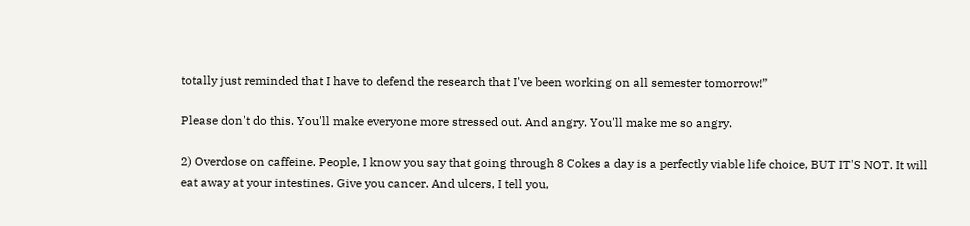totally just reminded that I have to defend the research that I've been working on all semester tomorrow!”

Please don't do this. You'll make everyone more stressed out. And angry. You'll make me so angry.

2) Overdose on caffeine. People, I know you say that going through 8 Cokes a day is a perfectly viable life choice, BUT IT'S NOT. It will eat away at your intestines. Give you cancer. And ulcers, I tell you,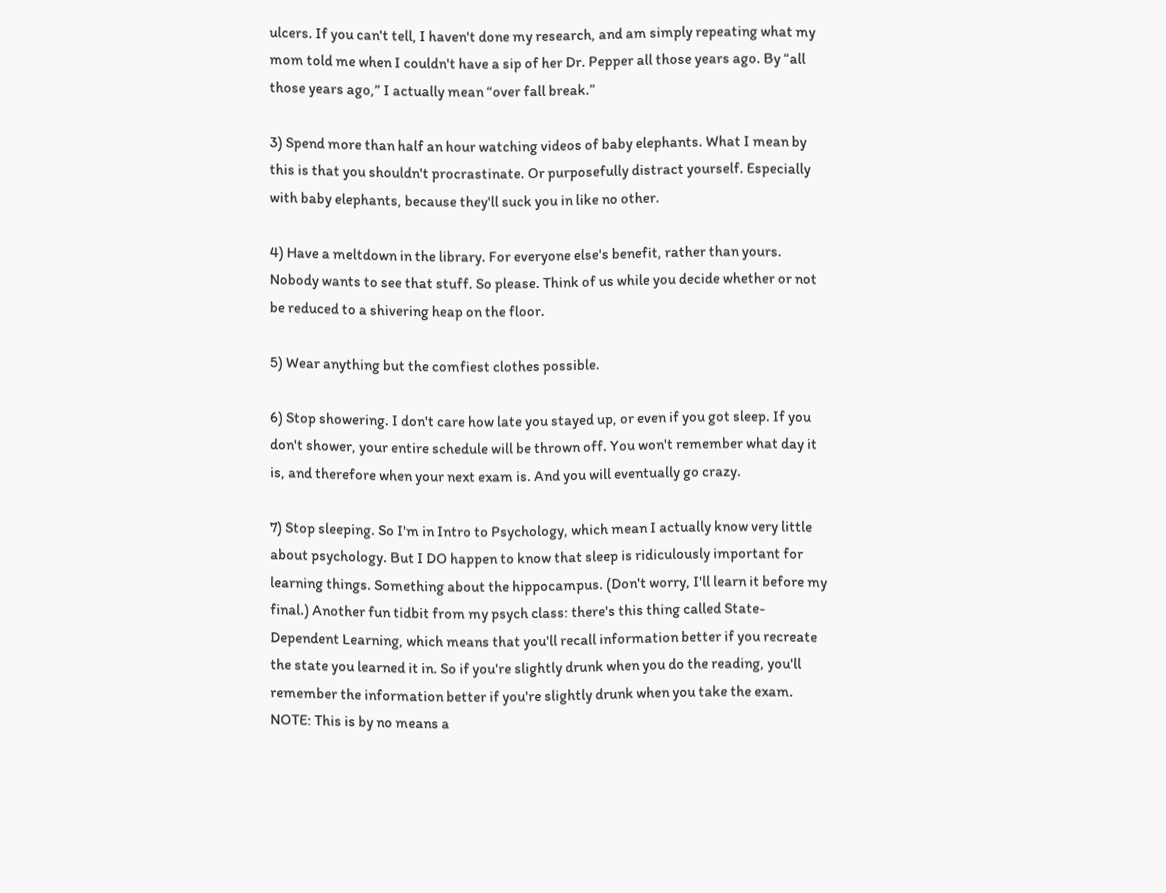ulcers. If you can't tell, I haven't done my research, and am simply repeating what my mom told me when I couldn't have a sip of her Dr. Pepper all those years ago. By “all those years ago,” I actually mean “over fall break.”

3) Spend more than half an hour watching videos of baby elephants. What I mean by this is that you shouldn't procrastinate. Or purposefully distract yourself. Especially with baby elephants, because they'll suck you in like no other.

4) Have a meltdown in the library. For everyone else's benefit, rather than yours. Nobody wants to see that stuff. So please. Think of us while you decide whether or not be reduced to a shivering heap on the floor.

5) Wear anything but the comfiest clothes possible.

6) Stop showering. I don't care how late you stayed up, or even if you got sleep. If you don't shower, your entire schedule will be thrown off. You won't remember what day it is, and therefore when your next exam is. And you will eventually go crazy.

7) Stop sleeping. So I'm in Intro to Psychology, which mean I actually know very little about psychology. But I DO happen to know that sleep is ridiculously important for learning things. Something about the hippocampus. (Don't worry, I'll learn it before my final.) Another fun tidbit from my psych class: there's this thing called State-Dependent Learning, which means that you'll recall information better if you recreate the state you learned it in. So if you're slightly drunk when you do the reading, you'll remember the information better if you're slightly drunk when you take the exam. NOTE: This is by no means a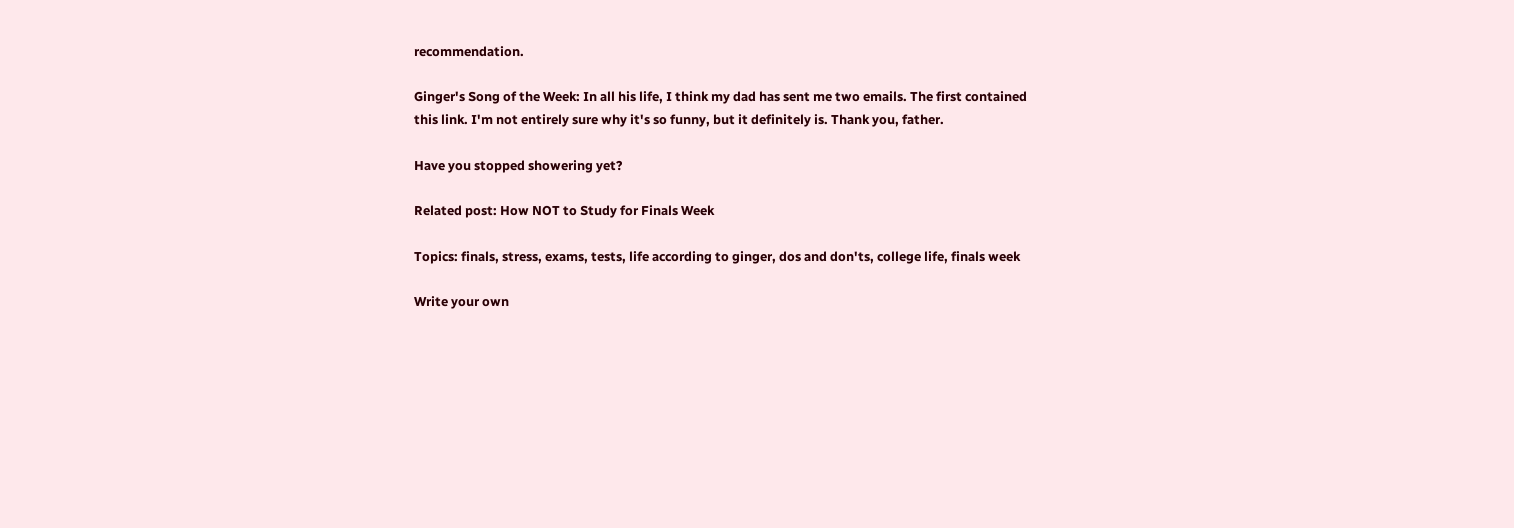recommendation.

Ginger's Song of the Week: In all his life, I think my dad has sent me two emails. The first contained this link. I'm not entirely sure why it's so funny, but it definitely is. Thank you, father.

Have you stopped showering yet?

Related post: How NOT to Study for Finals Week

Topics: finals, stress, exams, tests, life according to ginger, dos and don'ts, college life, finals week

Write your own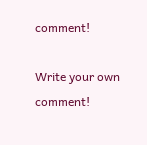comment!

Write your own comment!